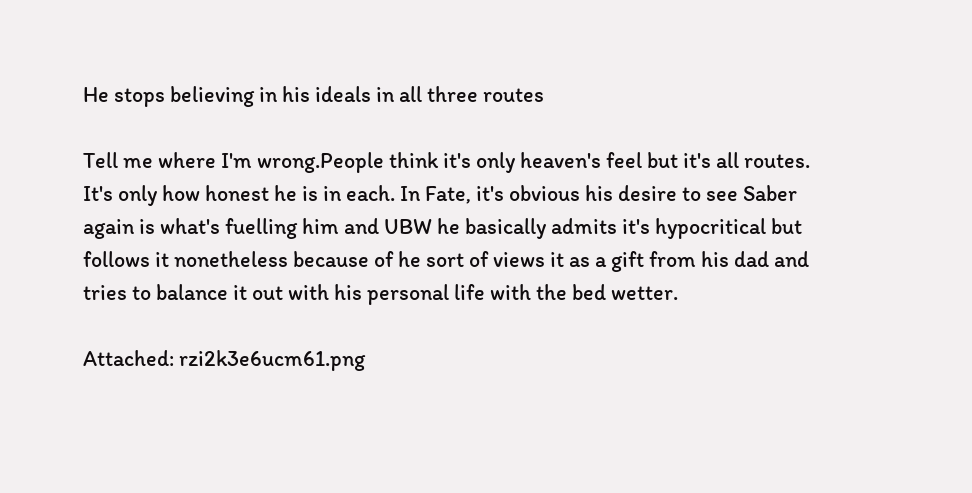He stops believing in his ideals in all three routes

Tell me where I'm wrong.People think it's only heaven's feel but it's all routes. It's only how honest he is in each. In Fate, it's obvious his desire to see Saber again is what's fuelling him and UBW he basically admits it's hypocritical but follows it nonetheless because of he sort of views it as a gift from his dad and tries to balance it out with his personal life with the bed wetter.

Attached: rzi2k3e6ucm61.png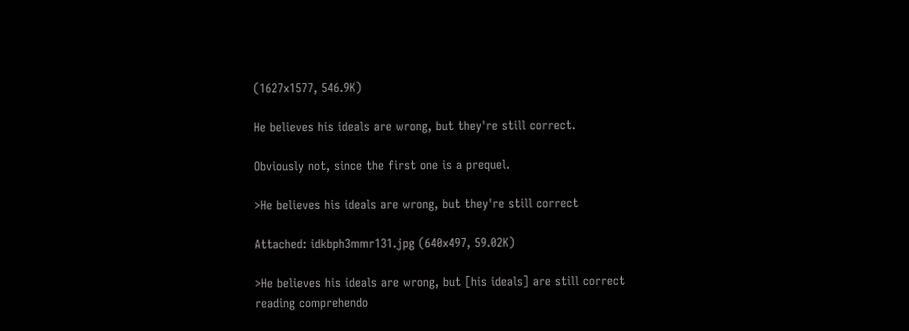(1627x1577, 546.9K)

He believes his ideals are wrong, but they're still correct.

Obviously not, since the first one is a prequel.

>He believes his ideals are wrong, but they're still correct

Attached: idkbph3mmr131.jpg (640x497, 59.02K)

>He believes his ideals are wrong, but [his ideals] are still correct
reading comprehendo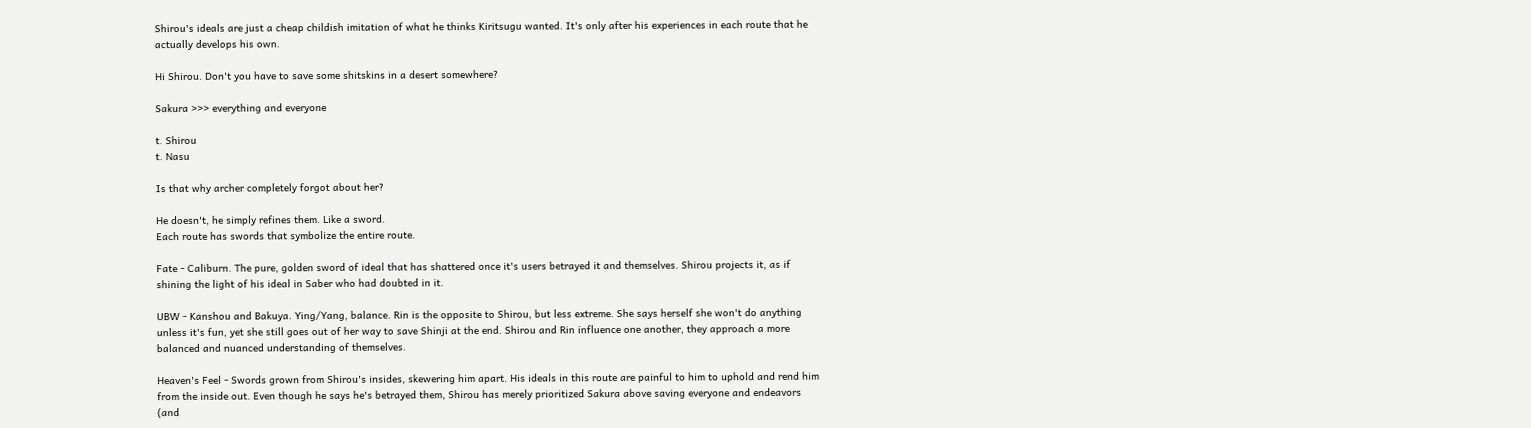Shirou's ideals are just a cheap childish imitation of what he thinks Kiritsugu wanted. It's only after his experiences in each route that he actually develops his own.

Hi Shirou. Don't you have to save some shitskins in a desert somewhere?

Sakura >>> everything and everyone

t. Shirou
t. Nasu

Is that why archer completely forgot about her?

He doesn't, he simply refines them. Like a sword.
Each route has swords that symbolize the entire route.

Fate - Caliburn. The pure, golden sword of ideal that has shattered once it's users betrayed it and themselves. Shirou projects it, as if shining the light of his ideal in Saber who had doubted in it.

UBW - Kanshou and Bakuya. Ying/Yang, balance. Rin is the opposite to Shirou, but less extreme. She says herself she won't do anything unless it's fun, yet she still goes out of her way to save Shinji at the end. Shirou and Rin influence one another, they approach a more balanced and nuanced understanding of themselves.

Heaven's Feel - Swords grown from Shirou's insides, skewering him apart. His ideals in this route are painful to him to uphold and rend him from the inside out. Even though he says he's betrayed them, Shirou has merely prioritized Sakura above saving everyone and endeavors (and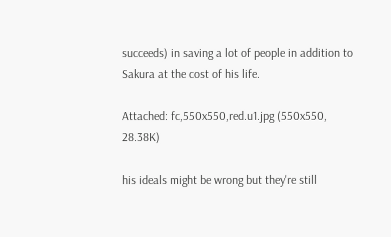succeeds) in saving a lot of people in addition to Sakura at the cost of his life.

Attached: fc,550x550,red.u1.jpg (550x550, 28.38K)

his ideals might be wrong but they're still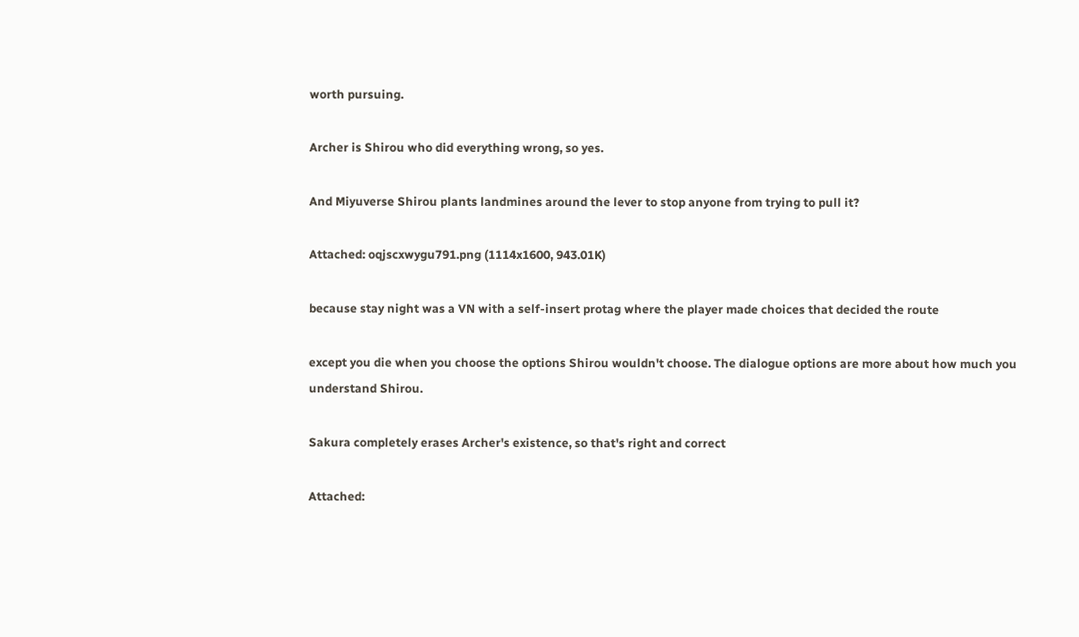worth pursuing.

Archer is Shirou who did everything wrong, so yes.

And Miyuverse Shirou plants landmines around the lever to stop anyone from trying to pull it?

Attached: oqjscxwygu791.png (1114x1600, 943.01K)

because stay night was a VN with a self-insert protag where the player made choices that decided the route

except you die when you choose the options Shirou wouldn't choose. The dialogue options are more about how much you understand Shirou.

Sakura completely erases Archer's existence, so that's right and correct

Attached: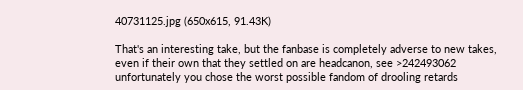40731125.jpg (650x615, 91.43K)

That's an interesting take, but the fanbase is completely adverse to new takes, even if their own that they settled on are headcanon, see >242493062
unfortunately you chose the worst possible fandom of drooling retards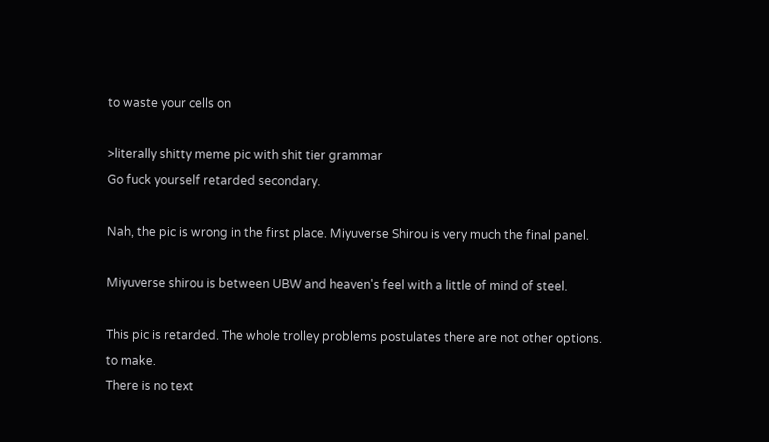to waste your cells on

>literally shitty meme pic with shit tier grammar
Go fuck yourself retarded secondary.

Nah, the pic is wrong in the first place. Miyuverse Shirou is very much the final panel.

Miyuverse shirou is between UBW and heaven's feel with a little of mind of steel.

This pic is retarded. The whole trolley problems postulates there are not other options.
to make.
There is no text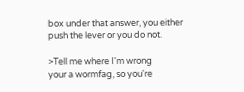box under that answer, you either push the lever or you do not.

>Tell me where I'm wrong
your a wormfag, so you're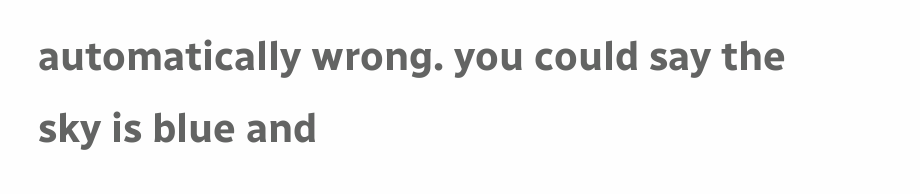automatically wrong. you could say the sky is blue and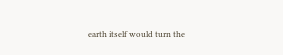earth itself would turn the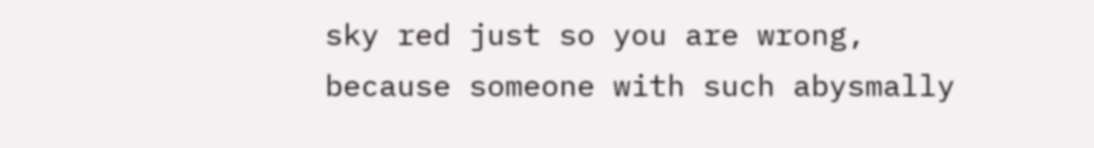sky red just so you are wrong, because someone with such abysmally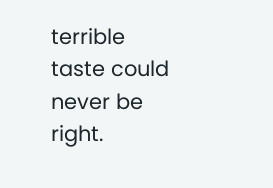terrible taste could never be right.